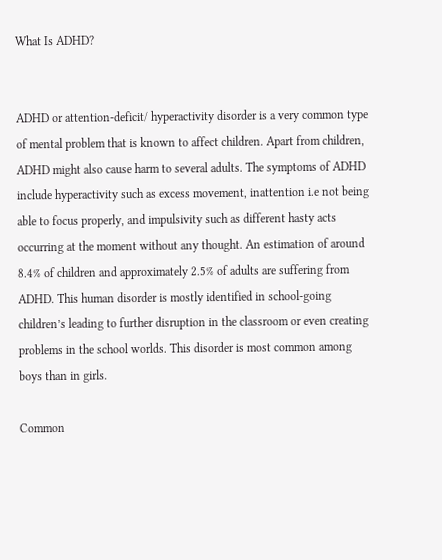What Is ADHD?


ADHD or attention-deficit/ hyperactivity disorder is a very common type of mental problem that is known to affect children. Apart from children, ADHD might also cause harm to several adults. The symptoms of ADHD include hyperactivity such as excess movement, inattention i.e not being able to focus properly, and impulsivity such as different hasty acts occurring at the moment without any thought. An estimation of around 8.4% of children and approximately 2.5% of adults are suffering from ADHD. This human disorder is mostly identified in school-going children’s leading to further disruption in the classroom or even creating problems in the school worlds. This disorder is most common among boys than in girls.

Common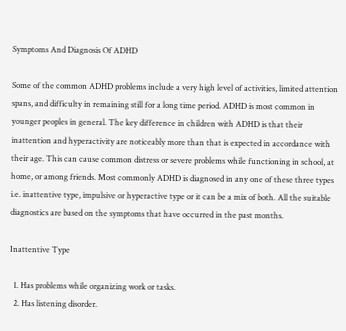Symptoms And Diagnosis Of ADHD

Some of the common ADHD problems include a very high level of activities, limited attention spans, and difficulty in remaining still for a long time period. ADHD is most common in younger peoples in general. The key difference in children with ADHD is that their inattention and hyperactivity are noticeably more than that is expected in accordance with their age. This can cause common distress or severe problems while functioning in school, at home, or among friends. Most commonly ADHD is diagnosed in any one of these three types i.e. inattentive type, impulsive or hyperactive type or it can be a mix of both. All the suitable diagnostics are based on the symptoms that have occurred in the past months.

Inattentive Type

  1. Has problems while organizing work or tasks.
  2. Has listening disorder.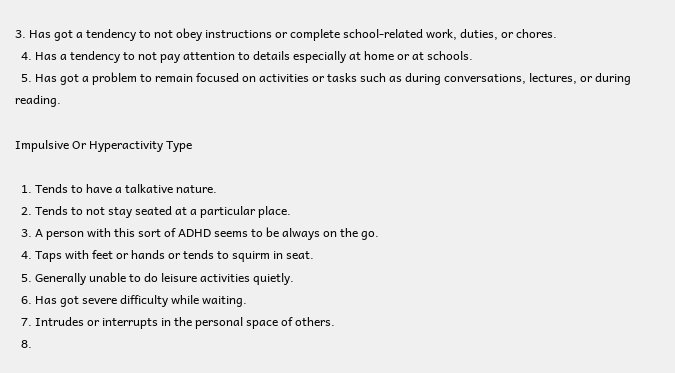3. Has got a tendency to not obey instructions or complete school-related work, duties, or chores.
  4. Has a tendency to not pay attention to details especially at home or at schools.
  5. Has got a problem to remain focused on activities or tasks such as during conversations, lectures, or during reading.

Impulsive Or Hyperactivity Type

  1. Tends to have a talkative nature.
  2. Tends to not stay seated at a particular place.
  3. A person with this sort of ADHD seems to be always on the go.
  4. Taps with feet or hands or tends to squirm in seat.
  5. Generally unable to do leisure activities quietly.
  6. Has got severe difficulty while waiting.
  7. Intrudes or interrupts in the personal space of others.
  8.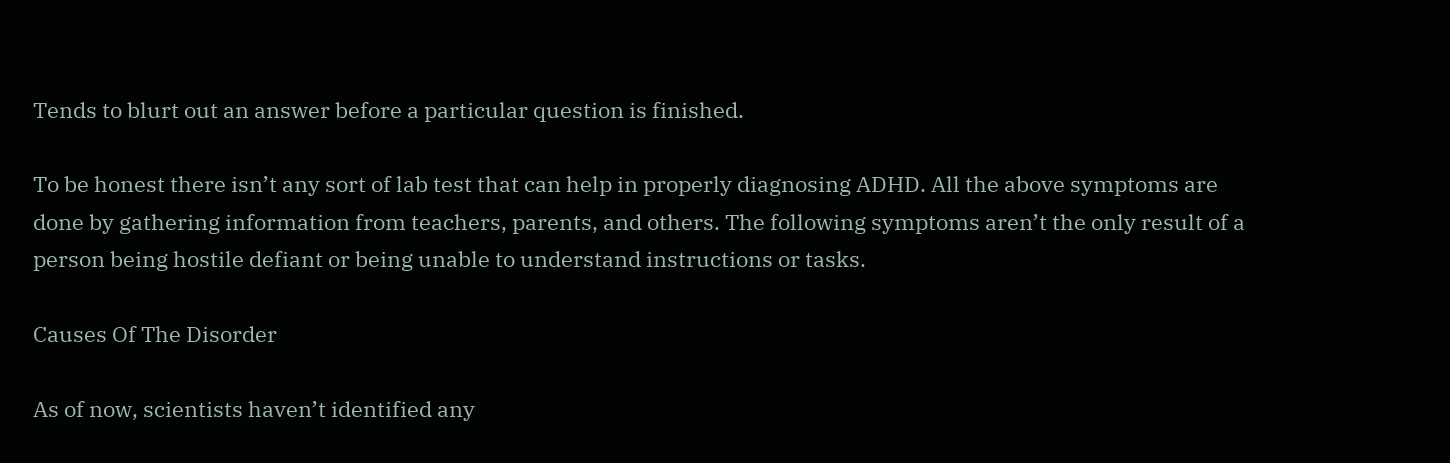Tends to blurt out an answer before a particular question is finished.

To be honest there isn’t any sort of lab test that can help in properly diagnosing ADHD. All the above symptoms are done by gathering information from teachers, parents, and others. The following symptoms aren’t the only result of a person being hostile defiant or being unable to understand instructions or tasks.

Causes Of The Disorder

As of now, scientists haven’t identified any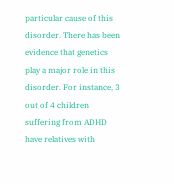particular cause of this disorder. There has been evidence that genetics play a major role in this disorder. For instance, 3 out of 4 children suffering from ADHD have relatives with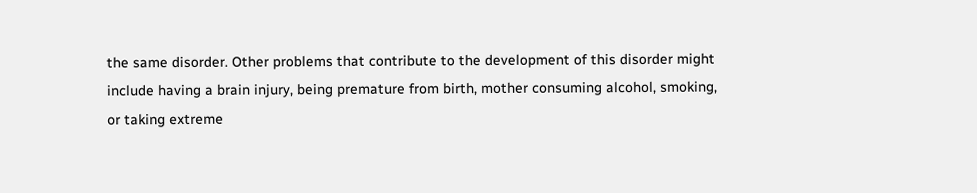the same disorder. Other problems that contribute to the development of this disorder might include having a brain injury, being premature from birth, mother consuming alcohol, smoking, or taking extreme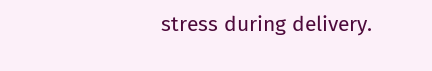stress during delivery.